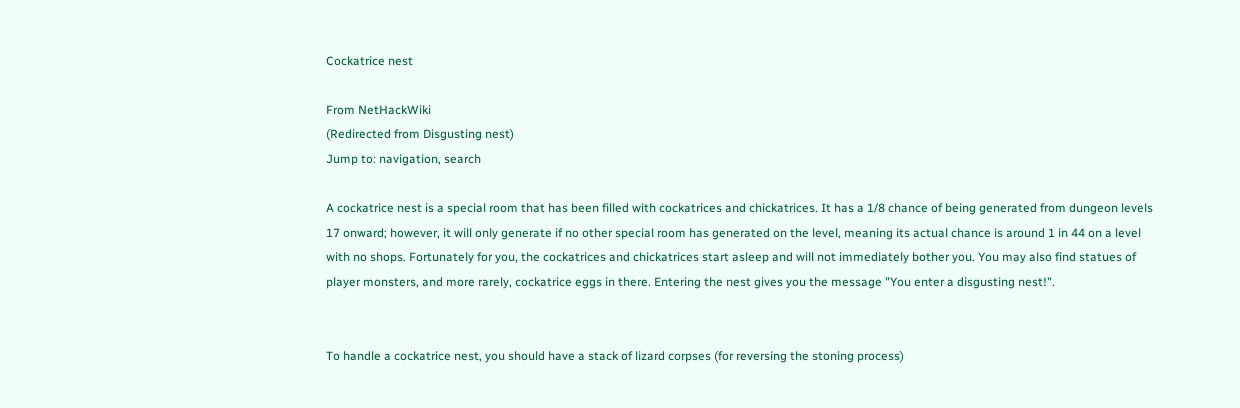Cockatrice nest

From NetHackWiki
(Redirected from Disgusting nest)
Jump to: navigation, search

A cockatrice nest is a special room that has been filled with cockatrices and chickatrices. It has a 1/8 chance of being generated from dungeon levels 17 onward; however, it will only generate if no other special room has generated on the level, meaning its actual chance is around 1 in 44 on a level with no shops. Fortunately for you, the cockatrices and chickatrices start asleep and will not immediately bother you. You may also find statues of player monsters, and more rarely, cockatrice eggs in there. Entering the nest gives you the message "You enter a disgusting nest!".


To handle a cockatrice nest, you should have a stack of lizard corpses (for reversing the stoning process)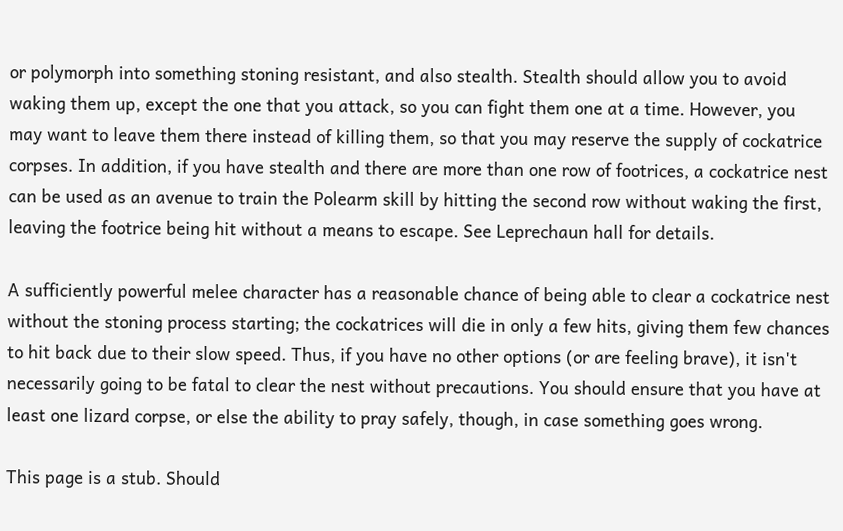or polymorph into something stoning resistant, and also stealth. Stealth should allow you to avoid waking them up, except the one that you attack, so you can fight them one at a time. However, you may want to leave them there instead of killing them, so that you may reserve the supply of cockatrice corpses. In addition, if you have stealth and there are more than one row of footrices, a cockatrice nest can be used as an avenue to train the Polearm skill by hitting the second row without waking the first, leaving the footrice being hit without a means to escape. See Leprechaun hall for details.

A sufficiently powerful melee character has a reasonable chance of being able to clear a cockatrice nest without the stoning process starting; the cockatrices will die in only a few hits, giving them few chances to hit back due to their slow speed. Thus, if you have no other options (or are feeling brave), it isn't necessarily going to be fatal to clear the nest without precautions. You should ensure that you have at least one lizard corpse, or else the ability to pray safely, though, in case something goes wrong.

This page is a stub. Should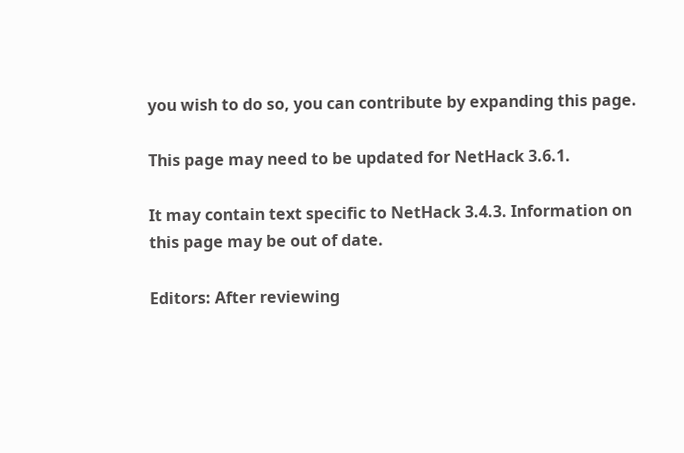you wish to do so, you can contribute by expanding this page.

This page may need to be updated for NetHack 3.6.1.

It may contain text specific to NetHack 3.4.3. Information on this page may be out of date.

Editors: After reviewing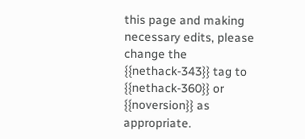this page and making necessary edits, please change the {{nethack-343}} tag to {{nethack-360}} or {{noversion}} as appropriate.